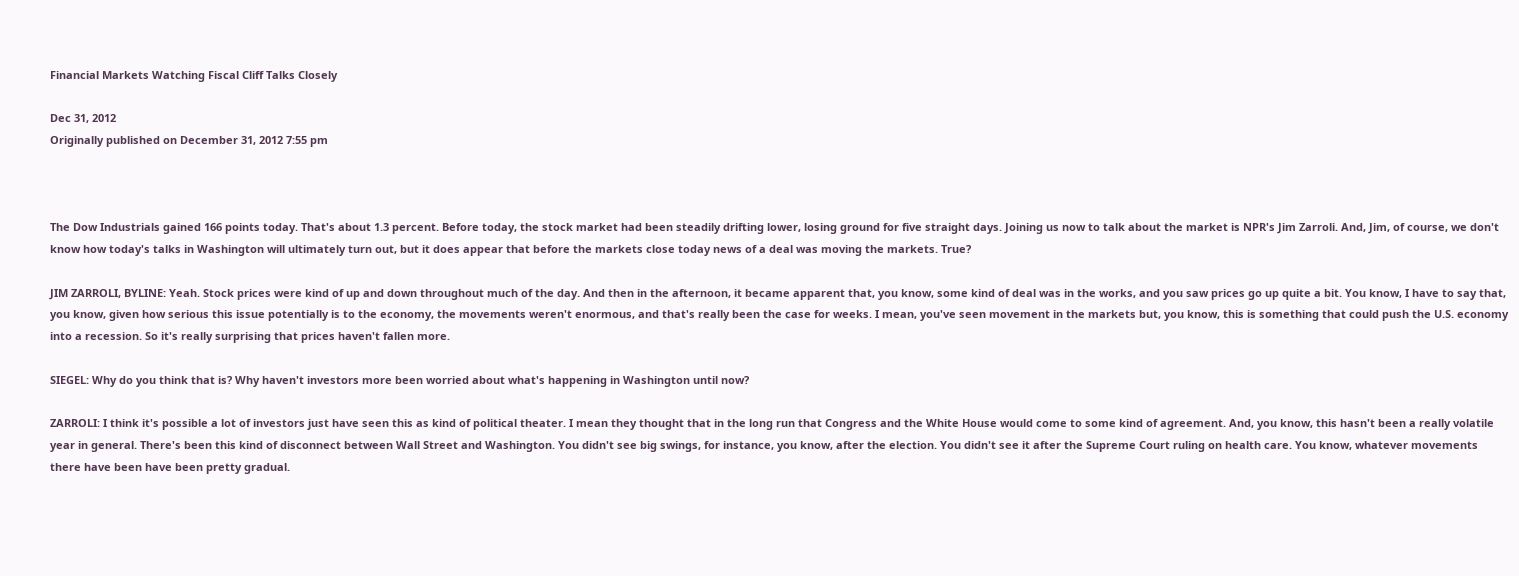Financial Markets Watching Fiscal Cliff Talks Closely

Dec 31, 2012
Originally published on December 31, 2012 7:55 pm



The Dow Industrials gained 166 points today. That's about 1.3 percent. Before today, the stock market had been steadily drifting lower, losing ground for five straight days. Joining us now to talk about the market is NPR's Jim Zarroli. And, Jim, of course, we don't know how today's talks in Washington will ultimately turn out, but it does appear that before the markets close today news of a deal was moving the markets. True?

JIM ZARROLI, BYLINE: Yeah. Stock prices were kind of up and down throughout much of the day. And then in the afternoon, it became apparent that, you know, some kind of deal was in the works, and you saw prices go up quite a bit. You know, I have to say that, you know, given how serious this issue potentially is to the economy, the movements weren't enormous, and that's really been the case for weeks. I mean, you've seen movement in the markets but, you know, this is something that could push the U.S. economy into a recession. So it's really surprising that prices haven't fallen more.

SIEGEL: Why do you think that is? Why haven't investors more been worried about what's happening in Washington until now?

ZARROLI: I think it's possible a lot of investors just have seen this as kind of political theater. I mean they thought that in the long run that Congress and the White House would come to some kind of agreement. And, you know, this hasn't been a really volatile year in general. There's been this kind of disconnect between Wall Street and Washington. You didn't see big swings, for instance, you know, after the election. You didn't see it after the Supreme Court ruling on health care. You know, whatever movements there have been have been pretty gradual.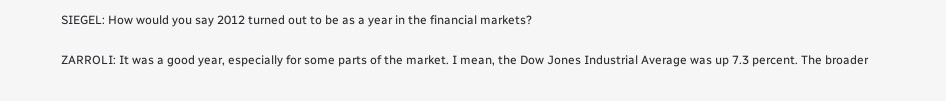SIEGEL: How would you say 2012 turned out to be as a year in the financial markets?

ZARROLI: It was a good year, especially for some parts of the market. I mean, the Dow Jones Industrial Average was up 7.3 percent. The broader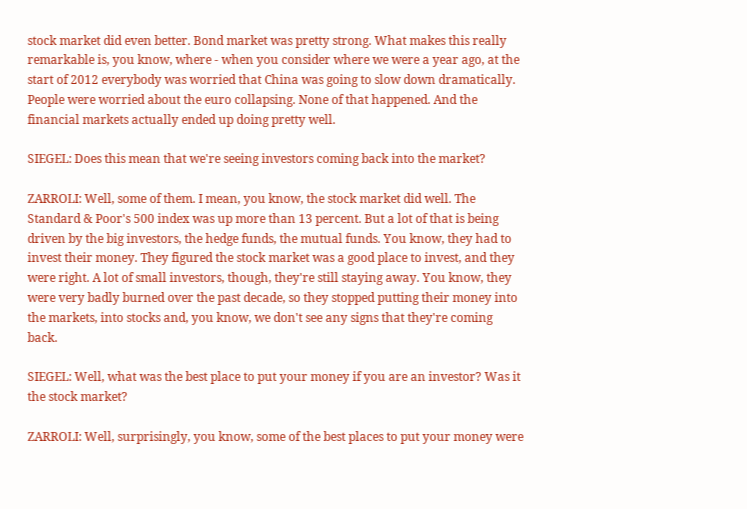stock market did even better. Bond market was pretty strong. What makes this really remarkable is, you know, where - when you consider where we were a year ago, at the start of 2012 everybody was worried that China was going to slow down dramatically. People were worried about the euro collapsing. None of that happened. And the financial markets actually ended up doing pretty well.

SIEGEL: Does this mean that we're seeing investors coming back into the market?

ZARROLI: Well, some of them. I mean, you know, the stock market did well. The Standard & Poor's 500 index was up more than 13 percent. But a lot of that is being driven by the big investors, the hedge funds, the mutual funds. You know, they had to invest their money. They figured the stock market was a good place to invest, and they were right. A lot of small investors, though, they're still staying away. You know, they were very badly burned over the past decade, so they stopped putting their money into the markets, into stocks and, you know, we don't see any signs that they're coming back.

SIEGEL: Well, what was the best place to put your money if you are an investor? Was it the stock market?

ZARROLI: Well, surprisingly, you know, some of the best places to put your money were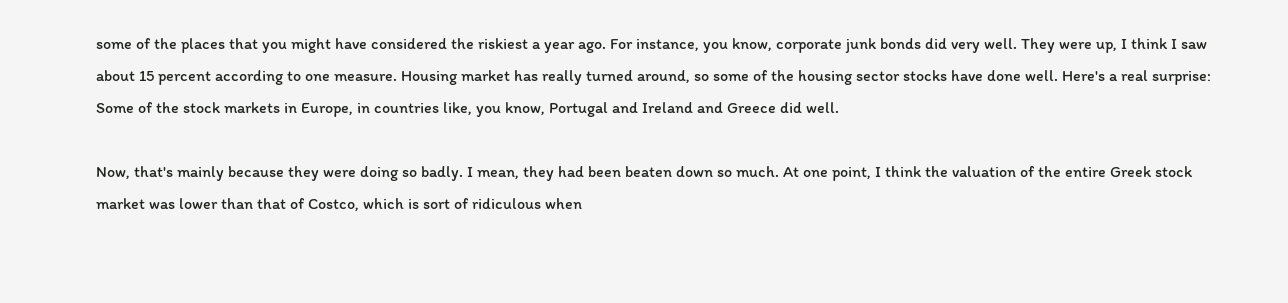some of the places that you might have considered the riskiest a year ago. For instance, you know, corporate junk bonds did very well. They were up, I think I saw about 15 percent according to one measure. Housing market has really turned around, so some of the housing sector stocks have done well. Here's a real surprise: Some of the stock markets in Europe, in countries like, you know, Portugal and Ireland and Greece did well.

Now, that's mainly because they were doing so badly. I mean, they had been beaten down so much. At one point, I think the valuation of the entire Greek stock market was lower than that of Costco, which is sort of ridiculous when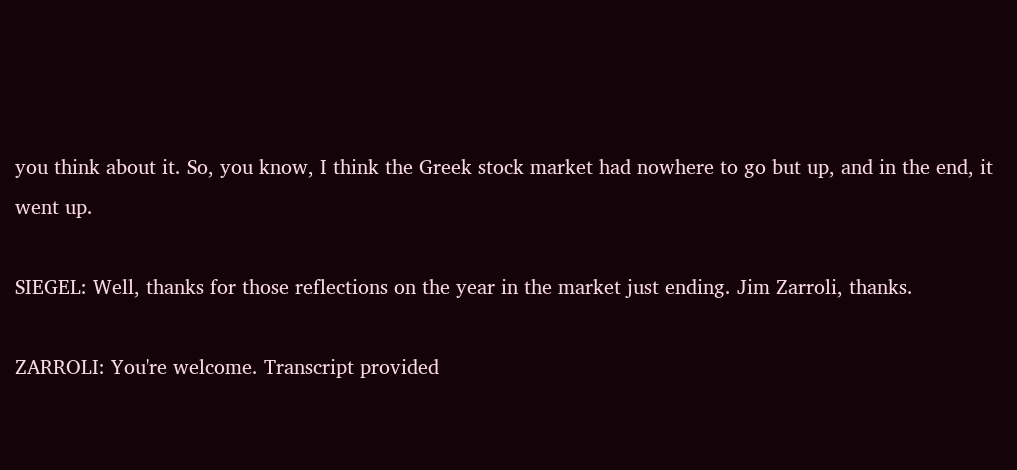you think about it. So, you know, I think the Greek stock market had nowhere to go but up, and in the end, it went up.

SIEGEL: Well, thanks for those reflections on the year in the market just ending. Jim Zarroli, thanks.

ZARROLI: You're welcome. Transcript provided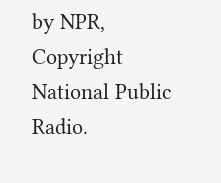by NPR, Copyright National Public Radio.